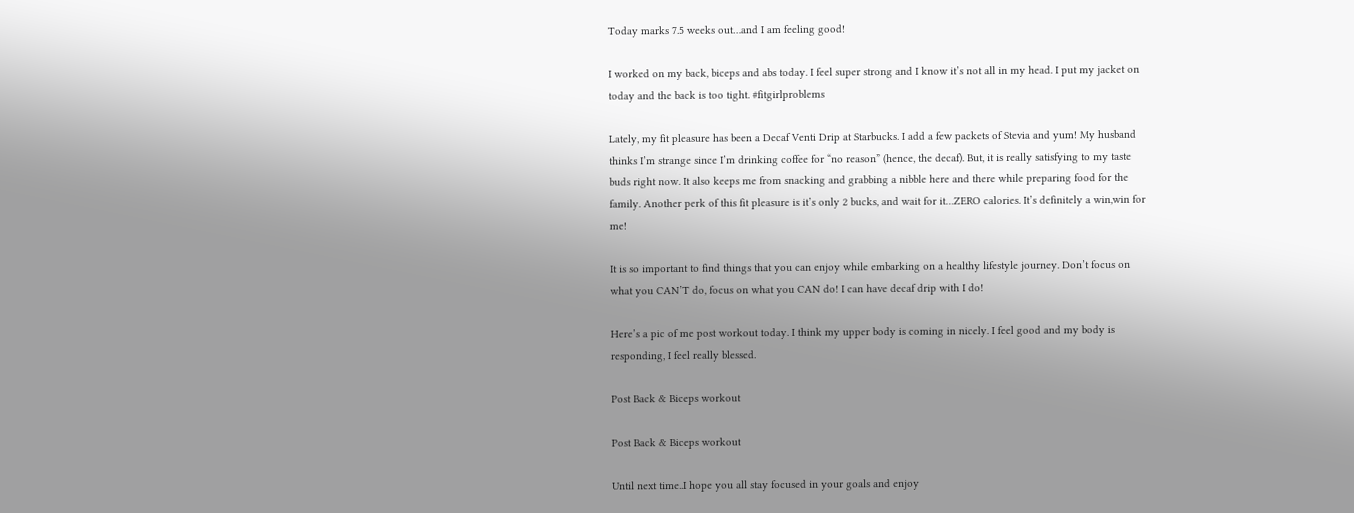Today marks 7.5 weeks out…and I am feeling good!

I worked on my back, biceps and abs today. I feel super strong and I know it’s not all in my head. I put my jacket on today and the back is too tight. #fitgirlproblems

Lately, my fit pleasure has been a Decaf Venti Drip at Starbucks. I add a few packets of Stevia and yum! My husband thinks I’m strange since I’m drinking coffee for “no reason” (hence, the decaf). But, it is really satisfying to my taste buds right now. It also keeps me from snacking and grabbing a nibble here and there while preparing food for the family. Another perk of this fit pleasure is it’s only 2 bucks, and wait for it…ZERO calories. It’s definitely a win,win for me!

It is so important to find things that you can enjoy while embarking on a healthy lifestyle journey. Don’t focus on what you CAN’T do, focus on what you CAN do! I can have decaf drip with I do!

Here’s a pic of me post workout today. I think my upper body is coming in nicely. I feel good and my body is responding, I feel really blessed.

Post Back & Biceps workout

Post Back & Biceps workout

Until next time..I hope you all stay focused in your goals and enjoy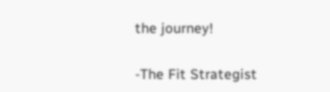the journey!

-The Fit Strategist